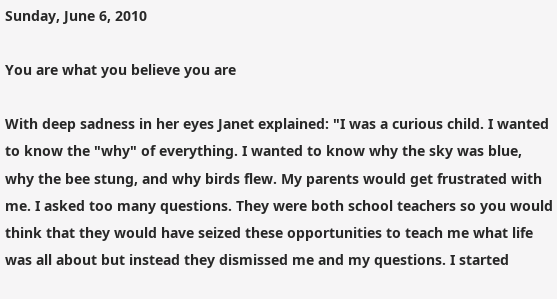Sunday, June 6, 2010

You are what you believe you are

With deep sadness in her eyes Janet explained: "I was a curious child. I wanted to know the "why" of everything. I wanted to know why the sky was blue, why the bee stung, and why birds flew. My parents would get frustrated with me. I asked too many questions. They were both school teachers so you would think that they would have seized these opportunities to teach me what life was all about but instead they dismissed me and my questions. I started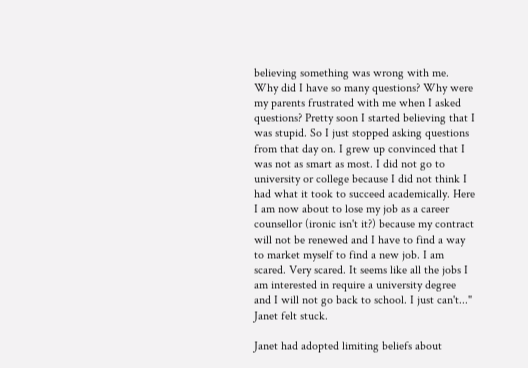believing something was wrong with me. Why did I have so many questions? Why were my parents frustrated with me when I asked questions? Pretty soon I started believing that I was stupid. So I just stopped asking questions from that day on. I grew up convinced that I was not as smart as most. I did not go to university or college because I did not think I had what it took to succeed academically. Here I am now about to lose my job as a career counsellor (ironic isn't it?) because my contract will not be renewed and I have to find a way to market myself to find a new job. I am scared. Very scared. It seems like all the jobs I am interested in require a university degree and I will not go back to school. I just can't..." Janet felt stuck.

Janet had adopted limiting beliefs about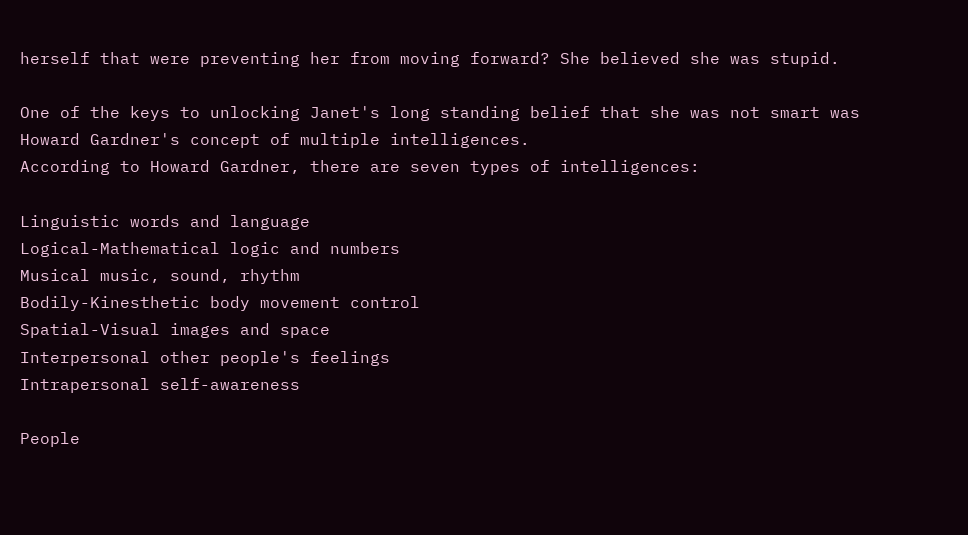herself that were preventing her from moving forward? She believed she was stupid.

One of the keys to unlocking Janet's long standing belief that she was not smart was Howard Gardner's concept of multiple intelligences.
According to Howard Gardner, there are seven types of intelligences:

Linguistic words and language
Logical-Mathematical logic and numbers
Musical music, sound, rhythm
Bodily-Kinesthetic body movement control
Spatial-Visual images and space
Interpersonal other people's feelings
Intrapersonal self-awareness

People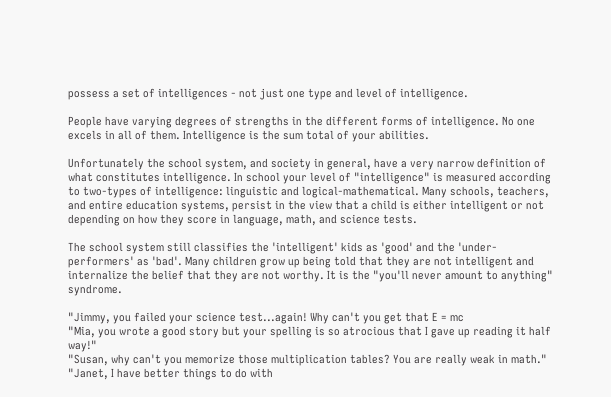possess a set of intelligences - not just one type and level of intelligence.

People have varying degrees of strengths in the different forms of intelligence. No one excels in all of them. Intelligence is the sum total of your abilities.

Unfortunately the school system, and society in general, have a very narrow definition of what constitutes intelligence. In school your level of "intelligence" is measured according to two-types of intelligence: linguistic and logical-mathematical. Many schools, teachers, and entire education systems, persist in the view that a child is either intelligent or not depending on how they score in language, math, and science tests.

The school system still classifies the 'intelligent' kids as 'good' and the 'under-performers' as 'bad'. Many children grow up being told that they are not intelligent and internalize the belief that they are not worthy. It is the "you'll never amount to anything" syndrome.

"Jimmy, you failed your science test...again! Why can't you get that E = mc
"Mia, you wrote a good story but your spelling is so atrocious that I gave up reading it half way!"
"Susan, why can't you memorize those multiplication tables? You are really weak in math."
"Janet, I have better things to do with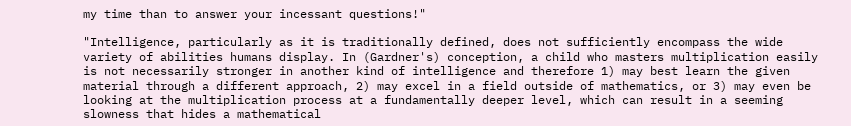my time than to answer your incessant questions!"

"Intelligence, particularly as it is traditionally defined, does not sufficiently encompass the wide variety of abilities humans display. In (Gardner's) conception, a child who masters multiplication easily is not necessarily stronger in another kind of intelligence and therefore 1) may best learn the given material through a different approach, 2) may excel in a field outside of mathematics, or 3) may even be looking at the multiplication process at a fundamentally deeper level, which can result in a seeming slowness that hides a mathematical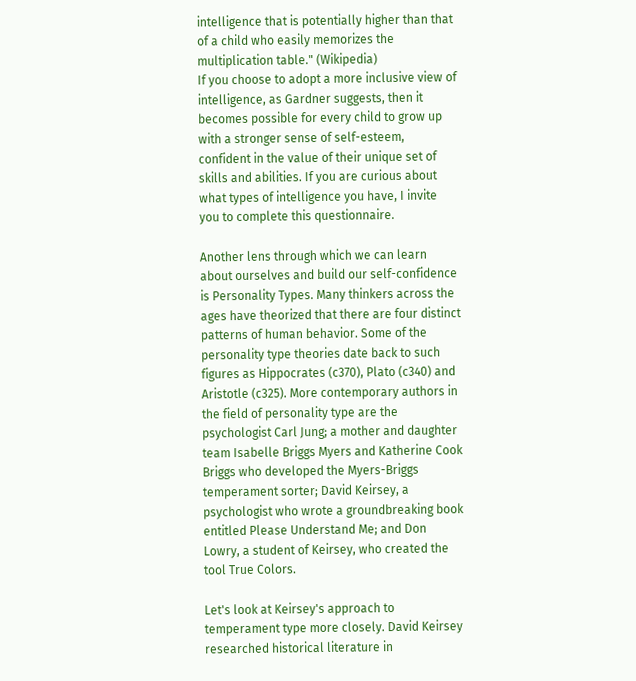intelligence that is potentially higher than that of a child who easily memorizes the multiplication table." (Wikipedia)
If you choose to adopt a more inclusive view of intelligence, as Gardner suggests, then it becomes possible for every child to grow up with a stronger sense of self-esteem, confident in the value of their unique set of skills and abilities. If you are curious about what types of intelligence you have, I invite you to complete this questionnaire.

Another lens through which we can learn about ourselves and build our self-confidence is Personality Types. Many thinkers across the ages have theorized that there are four distinct patterns of human behavior. Some of the personality type theories date back to such figures as Hippocrates (c370), Plato (c340) and Aristotle (c325). More contemporary authors in the field of personality type are the psychologist Carl Jung; a mother and daughter team Isabelle Briggs Myers and Katherine Cook Briggs who developed the Myers-Briggs temperament sorter; David Keirsey, a psychologist who wrote a groundbreaking book entitled Please Understand Me; and Don Lowry, a student of Keirsey, who created the tool True Colors.

Let's look at Keirsey's approach to temperament type more closely. David Keirsey researched historical literature in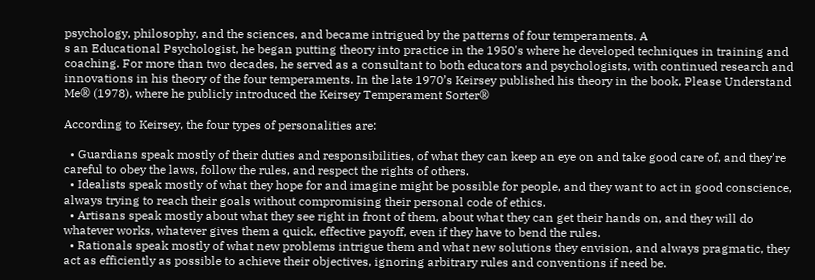psychology, philosophy, and the sciences, and became intrigued by the patterns of four temperaments. A
s an Educational Psychologist, he began putting theory into practice in the 1950's where he developed techniques in training and coaching. For more than two decades, he served as a consultant to both educators and psychologists, with continued research and innovations in his theory of the four temperaments. In the late 1970’s Keirsey published his theory in the book, Please Understand Me® (1978), where he publicly introduced the Keirsey Temperament Sorter®

According to Keirsey, the four types of personalities are:

  • Guardians speak mostly of their duties and responsibilities, of what they can keep an eye on and take good care of, and they're careful to obey the laws, follow the rules, and respect the rights of others.
  • Idealists speak mostly of what they hope for and imagine might be possible for people, and they want to act in good conscience, always trying to reach their goals without compromising their personal code of ethics.
  • Artisans speak mostly about what they see right in front of them, about what they can get their hands on, and they will do whatever works, whatever gives them a quick, effective payoff, even if they have to bend the rules.
  • Rationals speak mostly of what new problems intrigue them and what new solutions they envision, and always pragmatic, they act as efficiently as possible to achieve their objectives, ignoring arbitrary rules and conventions if need be.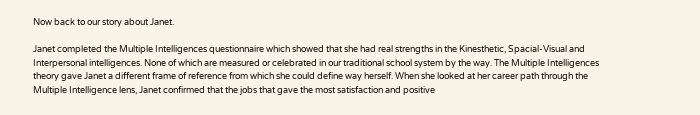Now back to our story about Janet.

Janet completed the Multiple Intelligences questionnaire which showed that she had real strengths in the Kinesthetic, Spacial-Visual and Interpersonal intelligences. None of which are measured or celebrated in our traditional school system by the way. The Multiple Intelligences theory gave Janet a different frame of reference from which she could define way herself. When she looked at her career path through the Multiple Intelligence lens, Janet confirmed that the jobs that gave the most satisfaction and positive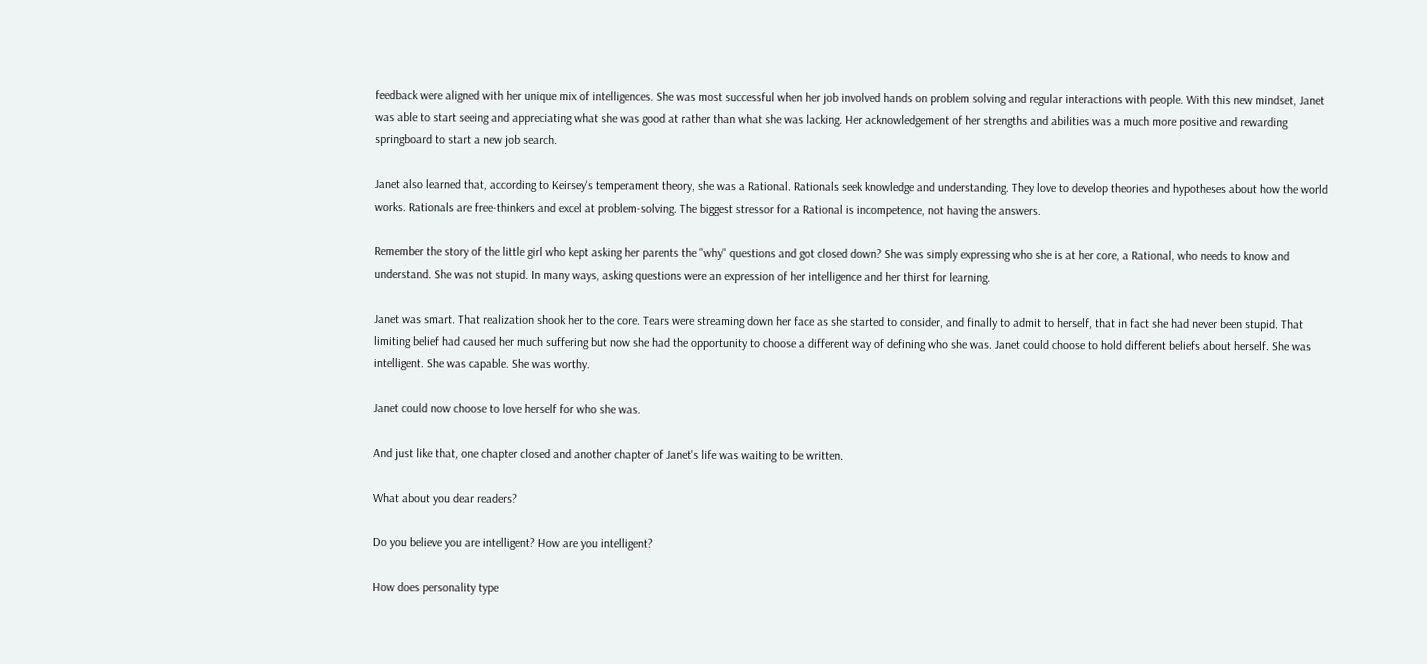feedback were aligned with her unique mix of intelligences. She was most successful when her job involved hands on problem solving and regular interactions with people. With this new mindset, Janet was able to start seeing and appreciating what she was good at rather than what she was lacking. Her acknowledgement of her strengths and abilities was a much more positive and rewarding springboard to start a new job search.

Janet also learned that, according to Keirsey's temperament theory, she was a Rational. Rationals seek knowledge and understanding. They love to develop theories and hypotheses about how the world works. Rationals are free-thinkers and excel at problem-solving. The biggest stressor for a Rational is incompetence, not having the answers.

Remember the story of the little girl who kept asking her parents the "why" questions and got closed down? She was simply expressing who she is at her core, a Rational, who needs to know and understand. She was not stupid. In many ways, asking questions were an expression of her intelligence and her thirst for learning.

Janet was smart. That realization shook her to the core. Tears were streaming down her face as she started to consider, and finally to admit to herself, that in fact she had never been stupid. That limiting belief had caused her much suffering but now she had the opportunity to choose a different way of defining who she was. Janet could choose to hold different beliefs about herself. She was intelligent. She was capable. She was worthy.

Janet could now choose to love herself for who she was.

And just like that, one chapter closed and another chapter of Janet's life was waiting to be written.

What about you dear readers?

Do you believe you are intelligent? How are you intelligent?

How does personality type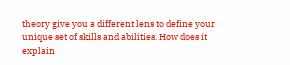theory give you a different lens to define your unique set of skills and abilities. How does it explain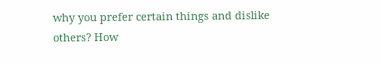why you prefer certain things and dislike others? How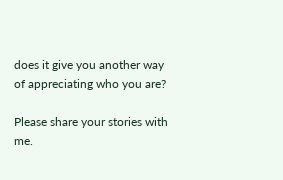does it give you another way of appreciating who you are?

Please share your stories with me.